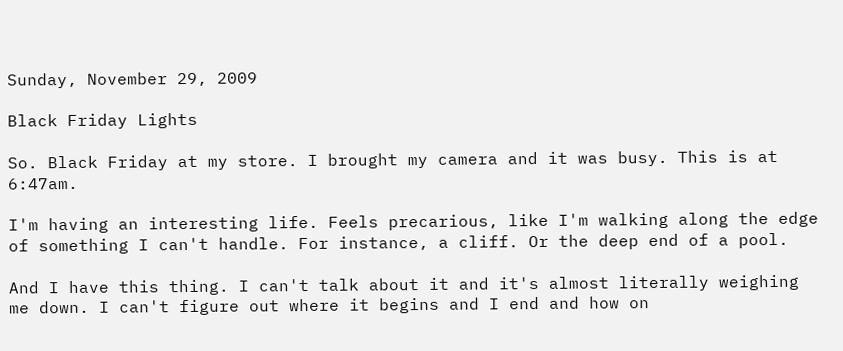Sunday, November 29, 2009

Black Friday Lights

So. Black Friday at my store. I brought my camera and it was busy. This is at 6:47am.

I'm having an interesting life. Feels precarious, like I'm walking along the edge of something I can't handle. For instance, a cliff. Or the deep end of a pool.

And I have this thing. I can't talk about it and it's almost literally weighing me down. I can't figure out where it begins and I end and how on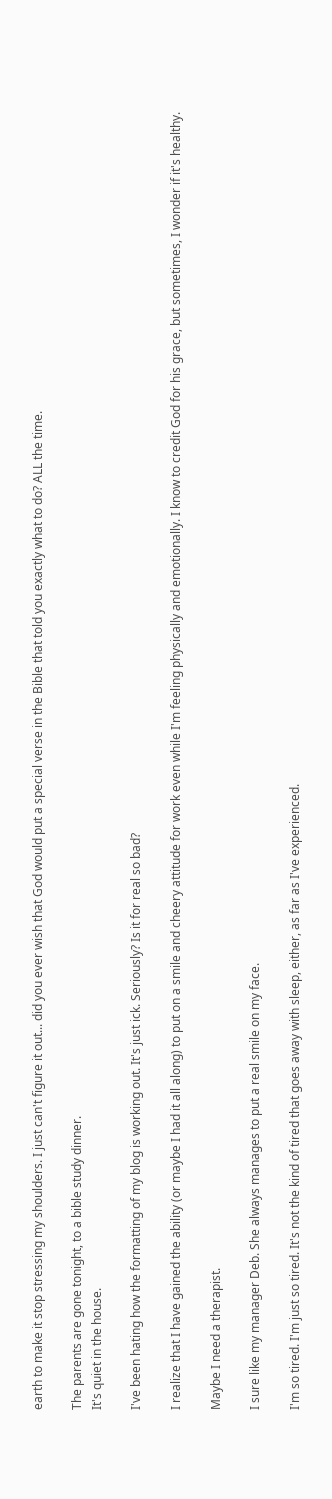earth to make it stop stressing my shoulders. I just can't figure it out... did you ever wish that God would put a special verse in the Bible that told you exactly what to do? ALL the time.

The parents are gone tonight, to a bible study dinner.
It's quiet in the house.

I've been hating how the formatting of my blog is working out. It's just ick. Seriously? Is it for real so bad?

I realize that I have gained the ability (or maybe I had it all along) to put on a smile and cheery attitude for work even while I'm feeling physically and emotionally. I know to credit God for his grace, but sometimes, I wonder if it's healthy.

Maybe I need a therapist.

I sure like my manager Deb. She always manages to put a real smile on my face.

I'm so tired. I'm just so tired. It's not the kind of tired that goes away with sleep, either, as far as I've experienced.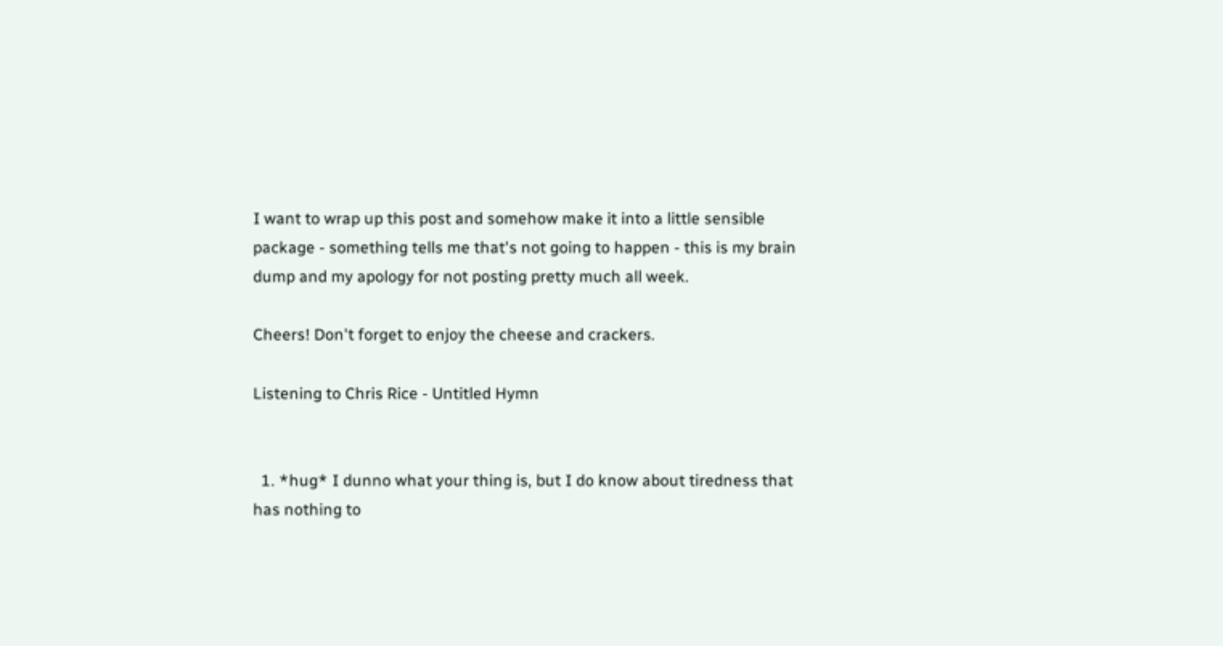I want to wrap up this post and somehow make it into a little sensible package - something tells me that's not going to happen - this is my brain dump and my apology for not posting pretty much all week.

Cheers! Don't forget to enjoy the cheese and crackers.

Listening to Chris Rice - Untitled Hymn


  1. *hug* I dunno what your thing is, but I do know about tiredness that has nothing to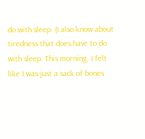do with sleep. (I also know about tiredness that does have to do with sleep. This morning, I felt like I was just a sack of bones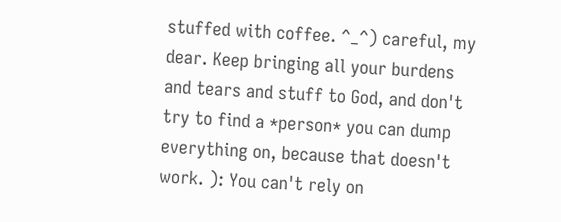stuffed with coffee. ^_^) careful, my dear. Keep bringing all your burdens and tears and stuff to God, and don't try to find a *person* you can dump everything on, because that doesn't work. ): You can't rely on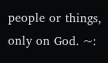people or things, only on God. ~: